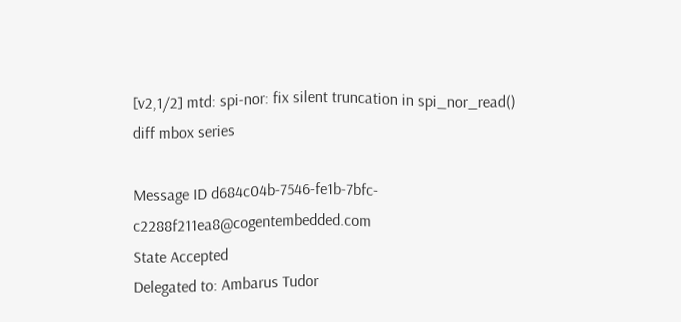[v2,1/2] mtd: spi-nor: fix silent truncation in spi_nor_read()
diff mbox series

Message ID d684c04b-7546-fe1b-7bfc-c2288f211ea8@cogentembedded.com
State Accepted
Delegated to: Ambarus Tudor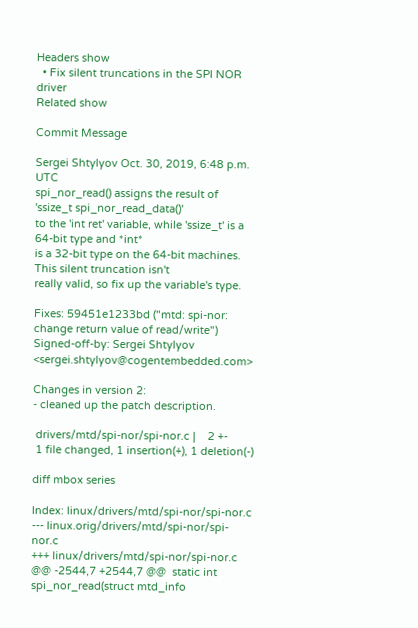Headers show
  • Fix silent truncations in the SPI NOR driver
Related show

Commit Message

Sergei Shtylyov Oct. 30, 2019, 6:48 p.m. UTC
spi_nor_read() assigns the result of 'ssize_t spi_nor_read_data()'
to the 'int ret' variable, while 'ssize_t' is a 64-bit type and *int*
is a 32-bit type on the 64-bit machines. This silent truncation isn't
really valid, so fix up the variable's type.

Fixes: 59451e1233bd ("mtd: spi-nor: change return value of read/write")
Signed-off-by: Sergei Shtylyov <sergei.shtylyov@cogentembedded.com>

Changes in version 2:
- cleaned up the patch description.

 drivers/mtd/spi-nor/spi-nor.c |    2 +-
 1 file changed, 1 insertion(+), 1 deletion(-)

diff mbox series

Index: linux/drivers/mtd/spi-nor/spi-nor.c
--- linux.orig/drivers/mtd/spi-nor/spi-nor.c
+++ linux/drivers/mtd/spi-nor/spi-nor.c
@@ -2544,7 +2544,7 @@  static int spi_nor_read(struct mtd_info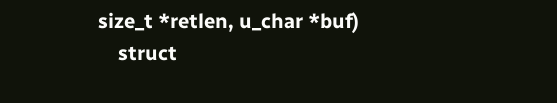size_t *retlen, u_char *buf)
    struct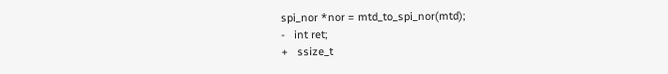spi_nor *nor = mtd_to_spi_nor(mtd);
-   int ret;
+   ssize_t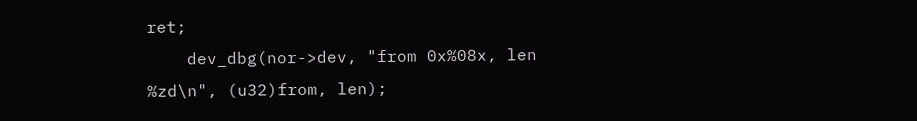ret;
    dev_dbg(nor->dev, "from 0x%08x, len %zd\n", (u32)from, len);